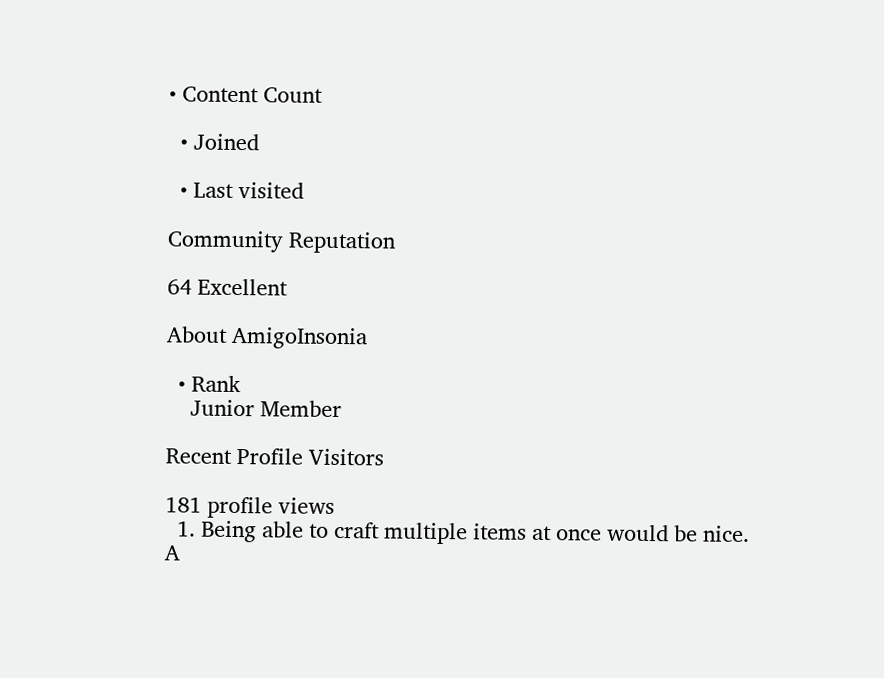• Content Count

  • Joined

  • Last visited

Community Reputation

64 Excellent

About AmigoInsonia

  • Rank
    Junior Member

Recent Profile Visitors

181 profile views
  1. Being able to craft multiple items at once would be nice. A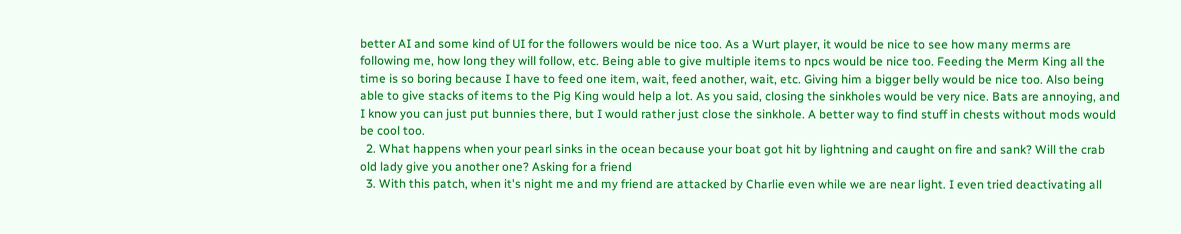better AI and some kind of UI for the followers would be nice too. As a Wurt player, it would be nice to see how many merms are following me, how long they will follow, etc. Being able to give multiple items to npcs would be nice too. Feeding the Merm King all the time is so boring because I have to feed one item, wait, feed another, wait, etc. Giving him a bigger belly would be nice too. Also being able to give stacks of items to the Pig King would help a lot. As you said, closing the sinkholes would be very nice. Bats are annoying, and I know you can just put bunnies there, but I would rather just close the sinkhole. A better way to find stuff in chests without mods would be cool too.
  2. What happens when your pearl sinks in the ocean because your boat got hit by lightning and caught on fire and sank? Will the crab old lady give you another one? Asking for a friend
  3. With this patch, when it's night me and my friend are attacked by Charlie even while we are near light. I even tried deactivating all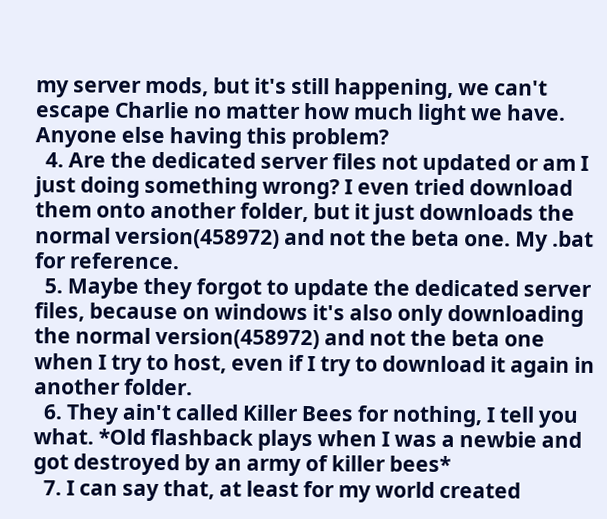my server mods, but it's still happening, we can't escape Charlie no matter how much light we have. Anyone else having this problem?
  4. Are the dedicated server files not updated or am I just doing something wrong? I even tried download them onto another folder, but it just downloads the normal version(458972) and not the beta one. My .bat for reference.
  5. Maybe they forgot to update the dedicated server files, because on windows it's also only downloading the normal version(458972) and not the beta one when I try to host, even if I try to download it again in another folder.
  6. They ain't called Killer Bees for nothing, I tell you what. *Old flashback plays when I was a newbie and got destroyed by an army of killer bees*
  7. I can say that, at least for my world created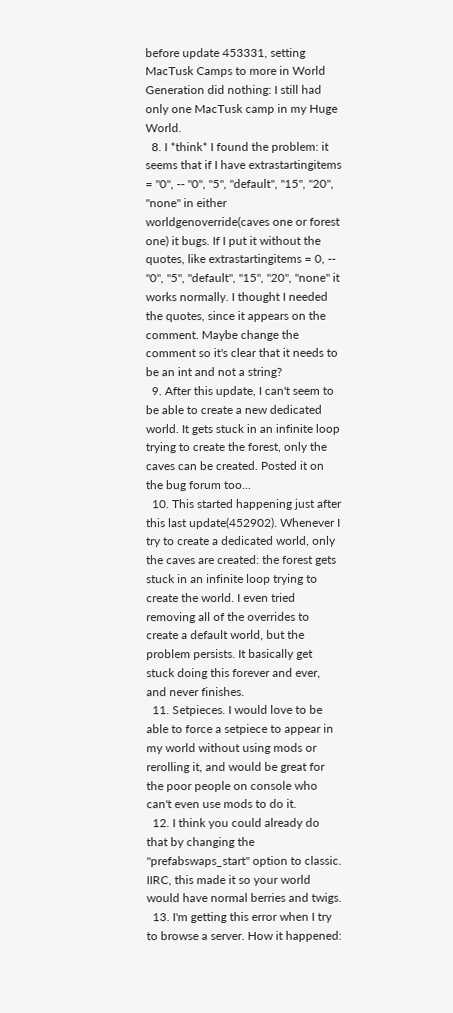before update 453331, setting MacTusk Camps to more in World Generation did nothing: I still had only one MacTusk camp in my Huge World.
  8. I *think* I found the problem: it seems that if I have extrastartingitems = "0", -- "0", "5", "default", "15", "20", "none" in either worldgenoverride(caves one or forest one) it bugs. If I put it without the quotes, like extrastartingitems = 0, -- "0", "5", "default", "15", "20", "none" it works normally. I thought I needed the quotes, since it appears on the comment. Maybe change the comment so it's clear that it needs to be an int and not a string?
  9. After this update, I can't seem to be able to create a new dedicated world. It gets stuck in an infinite loop trying to create the forest, only the caves can be created. Posted it on the bug forum too...
  10. This started happening just after this last update(452902). Whenever I try to create a dedicated world, only the caves are created: the forest gets stuck in an infinite loop trying to create the world. I even tried removing all of the overrides to create a default world, but the problem persists. It basically get stuck doing this forever and ever, and never finishes.
  11. Setpieces. I would love to be able to force a setpiece to appear in my world without using mods or rerolling it, and would be great for the poor people on console who can't even use mods to do it.
  12. I think you could already do that by changing the "prefabswaps_start" option to classic. IIRC, this made it so your world would have normal berries and twigs.
  13. I'm getting this error when I try to browse a server. How it happened: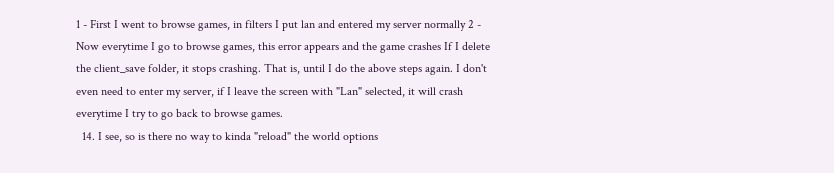1 - First I went to browse games, in filters I put lan and entered my server normally 2 - Now everytime I go to browse games, this error appears and the game crashes If I delete the client_save folder, it stops crashing. That is, until I do the above steps again. I don't even need to enter my server, if I leave the screen with "Lan" selected, it will crash everytime I try to go back to browse games.
  14. I see, so is there no way to kinda "reload" the world options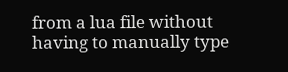from a lua file without having to manually type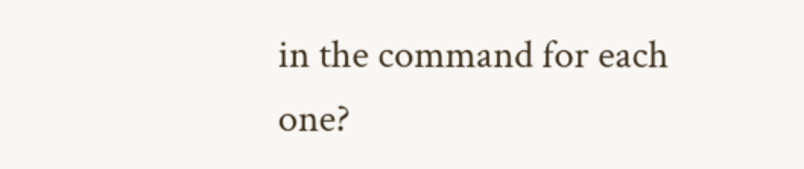in the command for each one?